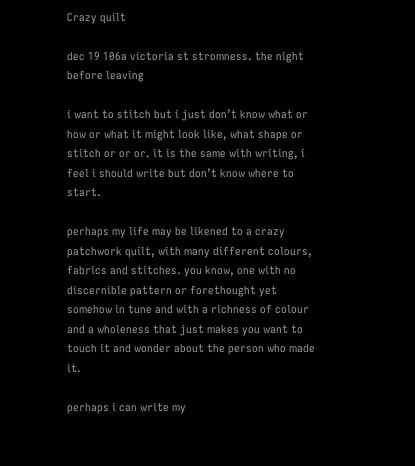Crazy quilt

dec 19 106a victoria st stromness. the night before leaving

i want to stitch but i just don’t know what or how or what it might look like, what shape or stitch or or or. it is the same with writing, i feel i should write but don’t know where to start.

perhaps my life may be likened to a crazy patchwork quilt, with many different colours, fabrics and stitches. you know, one with no discernible pattern or forethought yet somehow in tune and with a richness of colour and a wholeness that just makes you want to touch it and wonder about the person who made it.

perhaps i can write my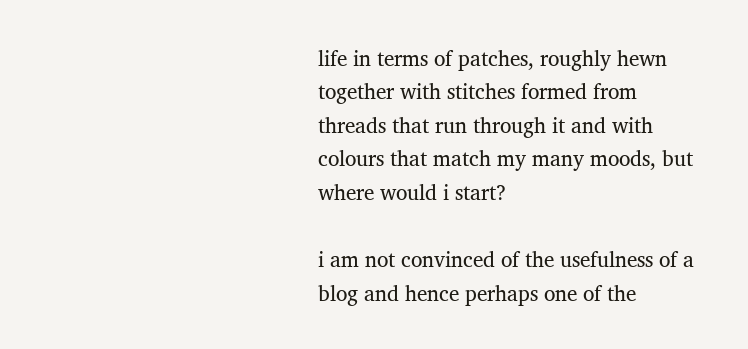life in terms of patches, roughly hewn together with stitches formed from threads that run through it and with colours that match my many moods, but where would i start?

i am not convinced of the usefulness of a blog and hence perhaps one of the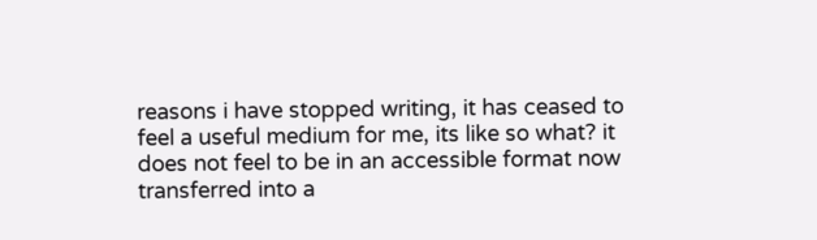reasons i have stopped writing, it has ceased to feel a useful medium for me, its like so what? it does not feel to be in an accessible format now transferred into a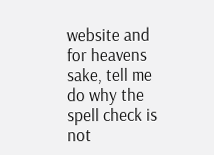website and for heavens sake, tell me do why the spell check is not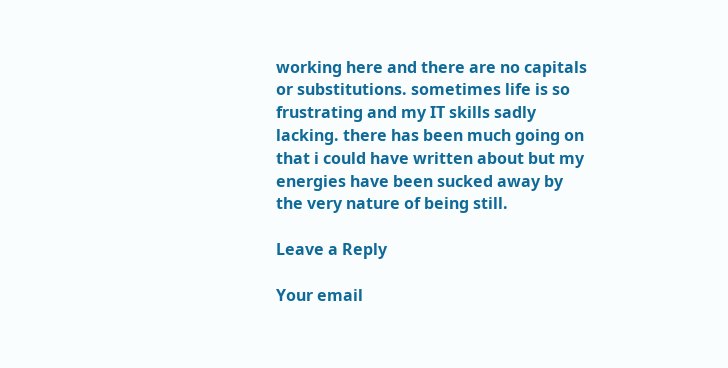working here and there are no capitals or substitutions. sometimes life is so frustrating and my IT skills sadly lacking. there has been much going on that i could have written about but my energies have been sucked away by the very nature of being still.

Leave a Reply

Your email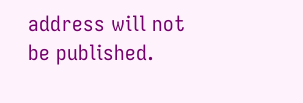address will not be published.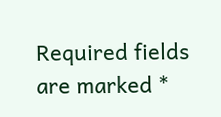Required fields are marked *